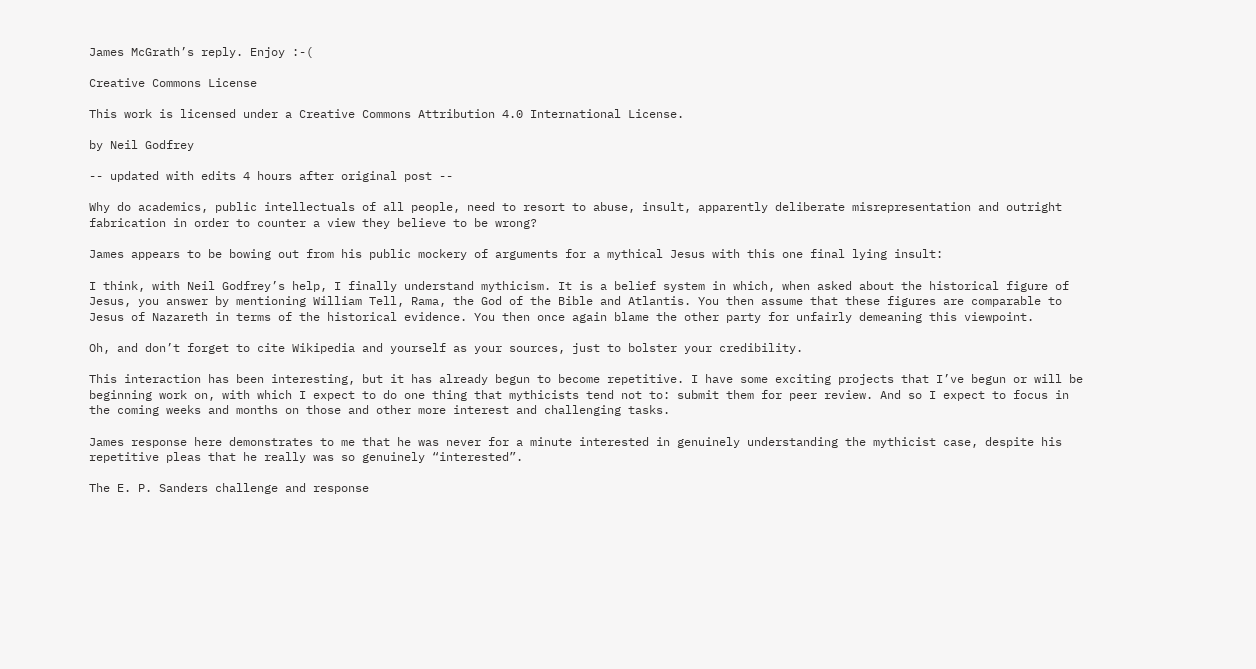James McGrath’s reply. Enjoy :-(

Creative Commons License

This work is licensed under a Creative Commons Attribution 4.0 International License.

by Neil Godfrey

-- updated with edits 4 hours after original post --

Why do academics, public intellectuals of all people, need to resort to abuse, insult, apparently deliberate misrepresentation and outright fabrication in order to counter a view they believe to be wrong?

James appears to be bowing out from his public mockery of arguments for a mythical Jesus with this one final lying insult:

I think, with Neil Godfrey’s help, I finally understand mythicism. It is a belief system in which, when asked about the historical figure of Jesus, you answer by mentioning William Tell, Rama, the God of the Bible and Atlantis. You then assume that these figures are comparable to Jesus of Nazareth in terms of the historical evidence. You then once again blame the other party for unfairly demeaning this viewpoint.

Oh, and don’t forget to cite Wikipedia and yourself as your sources, just to bolster your credibility.

This interaction has been interesting, but it has already begun to become repetitive. I have some exciting projects that I’ve begun or will be beginning work on, with which I expect to do one thing that mythicists tend not to: submit them for peer review. And so I expect to focus in the coming weeks and months on those and other more interest and challenging tasks.

James response here demonstrates to me that he was never for a minute interested in genuinely understanding the mythicist case, despite his repetitive pleas that he really was so genuinely “interested”.

The E. P. Sanders challenge and response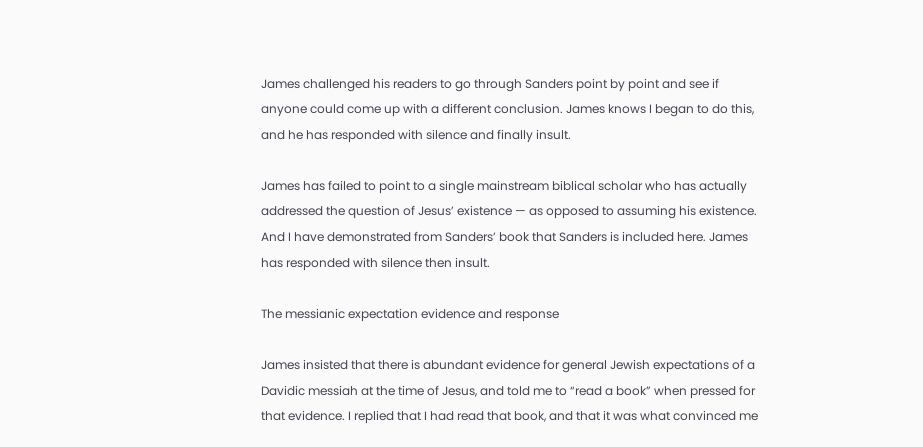James challenged his readers to go through Sanders point by point and see if anyone could come up with a different conclusion. James knows I began to do this, and he has responded with silence and finally insult.

James has failed to point to a single mainstream biblical scholar who has actually addressed the question of Jesus’ existence — as opposed to assuming his existence. And I have demonstrated from Sanders’ book that Sanders is included here. James has responded with silence then insult.

The messianic expectation evidence and response

James insisted that there is abundant evidence for general Jewish expectations of a Davidic messiah at the time of Jesus, and told me to “read a book” when pressed for that evidence. I replied that I had read that book, and that it was what convinced me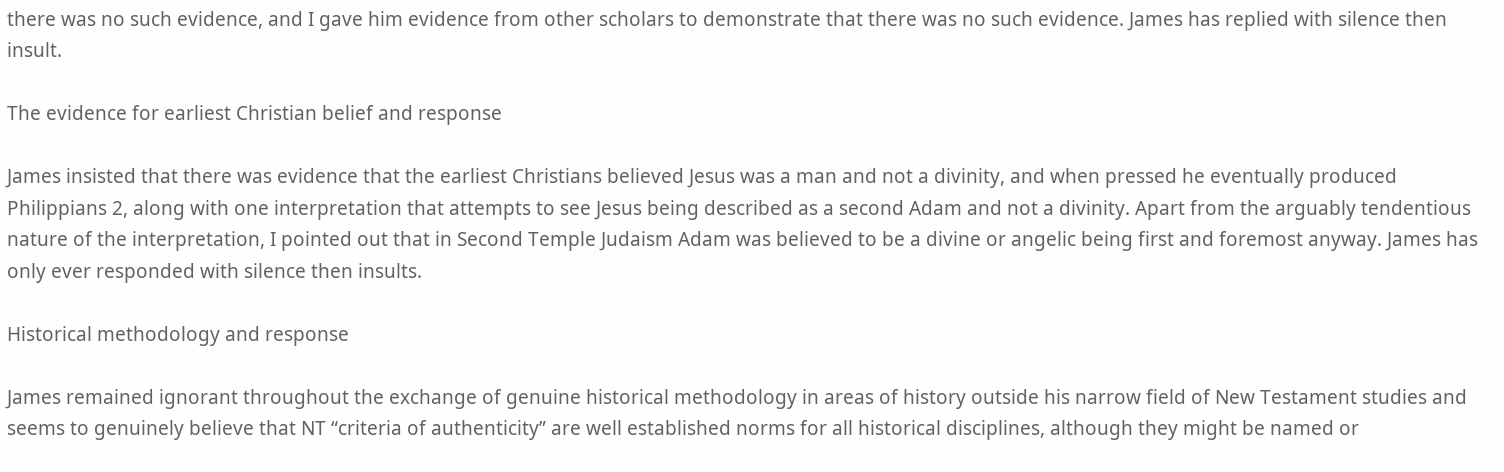there was no such evidence, and I gave him evidence from other scholars to demonstrate that there was no such evidence. James has replied with silence then insult.

The evidence for earliest Christian belief and response

James insisted that there was evidence that the earliest Christians believed Jesus was a man and not a divinity, and when pressed he eventually produced Philippians 2, along with one interpretation that attempts to see Jesus being described as a second Adam and not a divinity. Apart from the arguably tendentious nature of the interpretation, I pointed out that in Second Temple Judaism Adam was believed to be a divine or angelic being first and foremost anyway. James has only ever responded with silence then insults.

Historical methodology and response

James remained ignorant throughout the exchange of genuine historical methodology in areas of history outside his narrow field of New Testament studies and seems to genuinely believe that NT “criteria of authenticity” are well established norms for all historical disciplines, although they might be named or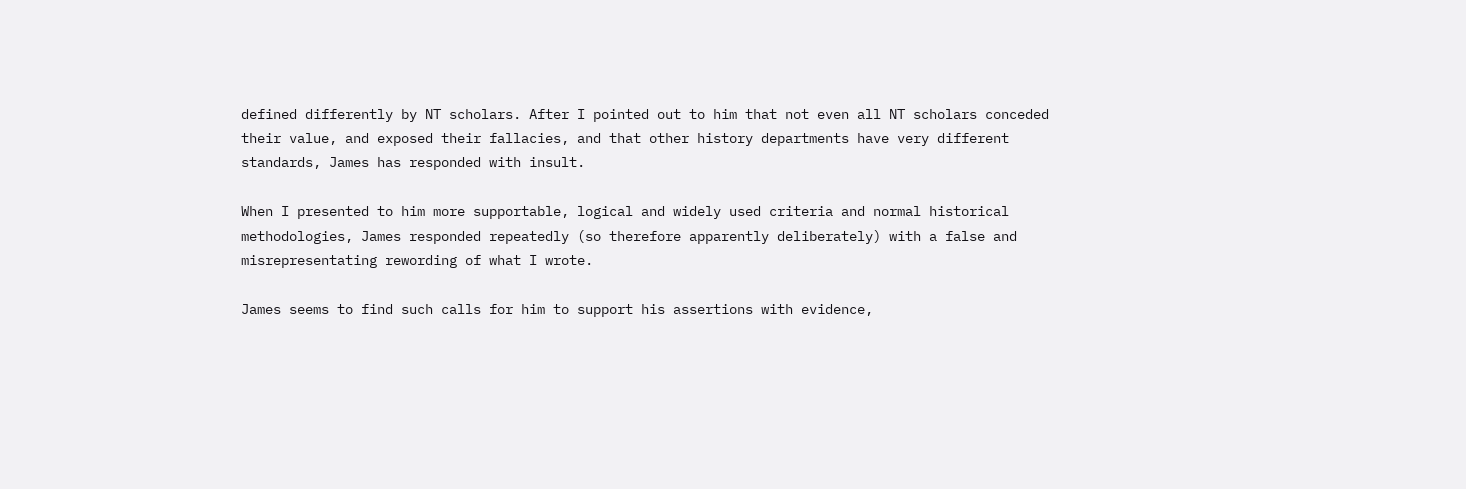defined differently by NT scholars. After I pointed out to him that not even all NT scholars conceded their value, and exposed their fallacies, and that other history departments have very different standards, James has responded with insult.

When I presented to him more supportable, logical and widely used criteria and normal historical methodologies, James responded repeatedly (so therefore apparently deliberately) with a false and misrepresentating rewording of what I wrote.

James seems to find such calls for him to support his assertions with evidence,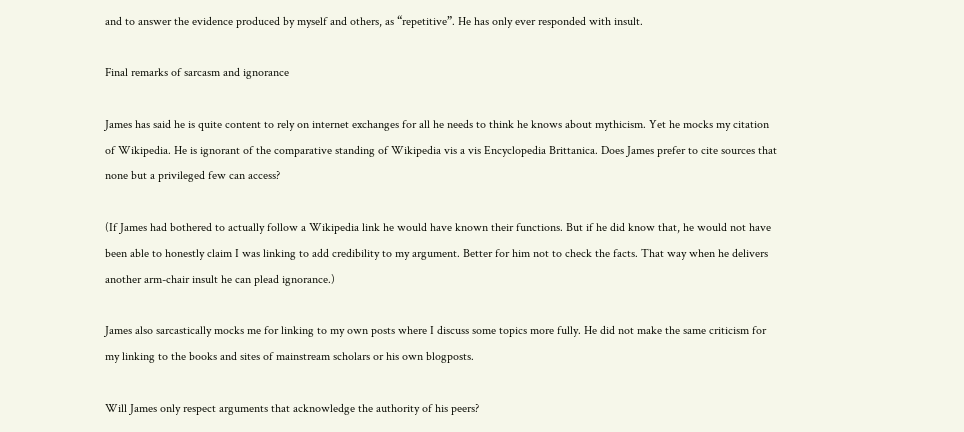and to answer the evidence produced by myself and others, as “repetitive”. He has only ever responded with insult.

Final remarks of sarcasm and ignorance

James has said he is quite content to rely on internet exchanges for all he needs to think he knows about mythicism. Yet he mocks my citation of Wikipedia. He is ignorant of the comparative standing of Wikipedia vis a vis Encyclopedia Brittanica. Does James prefer to cite sources that none but a privileged few can access?

(If James had bothered to actually follow a Wikipedia link he would have known their functions. But if he did know that, he would not have been able to honestly claim I was linking to add credibility to my argument. Better for him not to check the facts. That way when he delivers another arm-chair insult he can plead ignorance.)

James also sarcastically mocks me for linking to my own posts where I discuss some topics more fully. He did not make the same criticism for my linking to the books and sites of mainstream scholars or his own blogposts.

Will James only respect arguments that acknowledge the authority of his peers?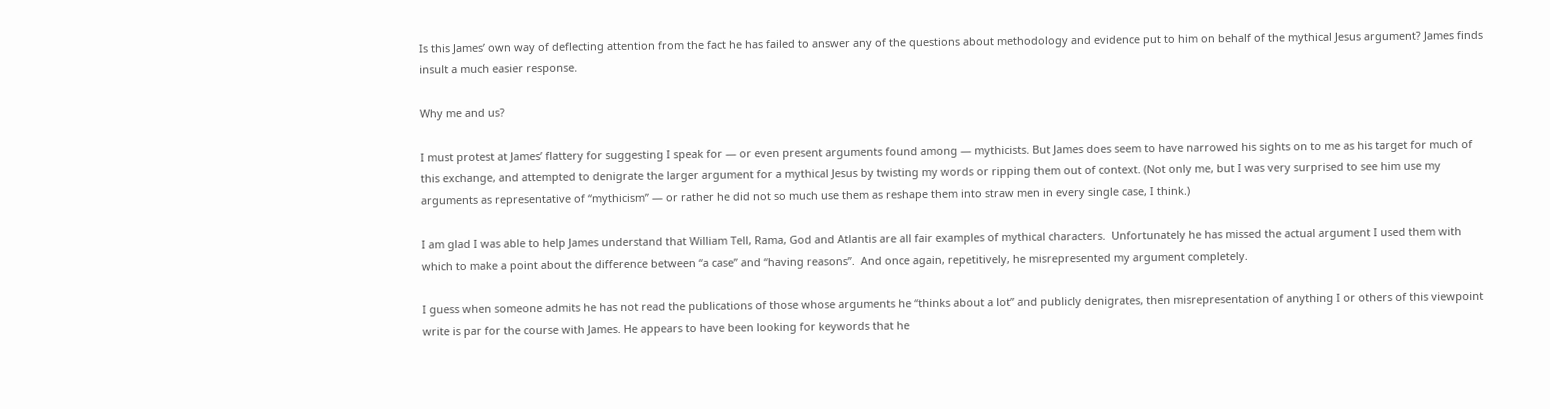Is this James’ own way of deflecting attention from the fact he has failed to answer any of the questions about methodology and evidence put to him on behalf of the mythical Jesus argument? James finds insult a much easier response.

Why me and us?

I must protest at James’ flattery for suggesting I speak for — or even present arguments found among — mythicists. But James does seem to have narrowed his sights on to me as his target for much of this exchange, and attempted to denigrate the larger argument for a mythical Jesus by twisting my words or ripping them out of context. (Not only me, but I was very surprised to see him use my arguments as representative of “mythicism” — or rather he did not so much use them as reshape them into straw men in every single case, I think.)

I am glad I was able to help James understand that William Tell, Rama, God and Atlantis are all fair examples of mythical characters.  Unfortunately he has missed the actual argument I used them with which to make a point about the difference between “a case” and “having reasons”.  And once again, repetitively, he misrepresented my argument completely.

I guess when someone admits he has not read the publications of those whose arguments he “thinks about a lot” and publicly denigrates, then misrepresentation of anything I or others of this viewpoint write is par for the course with James. He appears to have been looking for keywords that he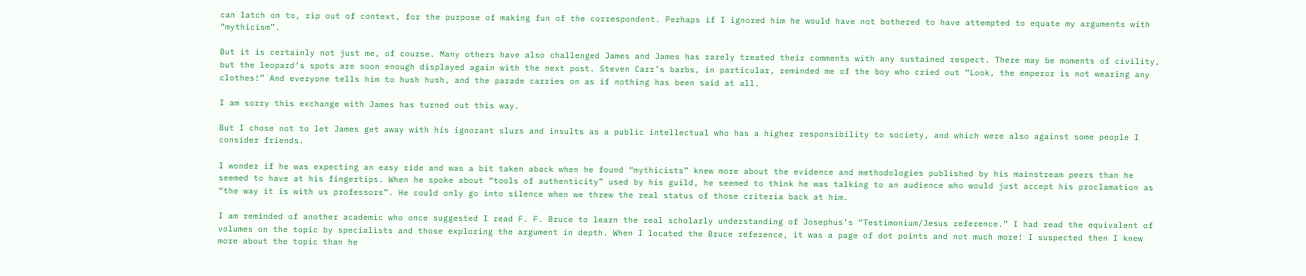can latch on to, rip out of context, for the purpose of making fun of the correspondent. Perhaps if I ignored him he would have not bothered to have attempted to equate my arguments with “mythicism”.

But it is certainly not just me, of course. Many others have also challenged James and James has rarely treated their comments with any sustained respect. There may be moments of civility, but the leopard’s spots are soon enough displayed again with the next post. Steven Carr’s barbs, in particular, reminded me of the boy who cried out “Look, the emperor is not wearing any clothes!” And everyone tells him to hush hush, and the parade carries on as if nothing has been said at all.

I am sorry this exchange with James has turned out this way.

But I chose not to let James get away with his ignorant slurs and insults as a public intellectual who has a higher responsibility to society, and which were also against some people I consider friends.

I wonder if he was expecting an easy ride and was a bit taken aback when he found “mythicists” knew more about the evidence and methodologies published by his mainstream peers than he seemed to have at his fingertips. When he spoke about “tools of authenticity” used by his guild, he seemed to think he was talking to an audience who would just accept his proclamation as “the way it is with us professors”. He could only go into silence when we threw the real status of those criteria back at him.

I am reminded of another academic who once suggested I read F. F. Bruce to learn the real scholarly understanding of Josephus’s “Testimonium/Jesus reference.” I had read the equivalent of volumes on the topic by specialists and those exploring the argument in depth. When I located the Bruce reference, it was a page of dot points and not much more! I suspected then I knew more about the topic than he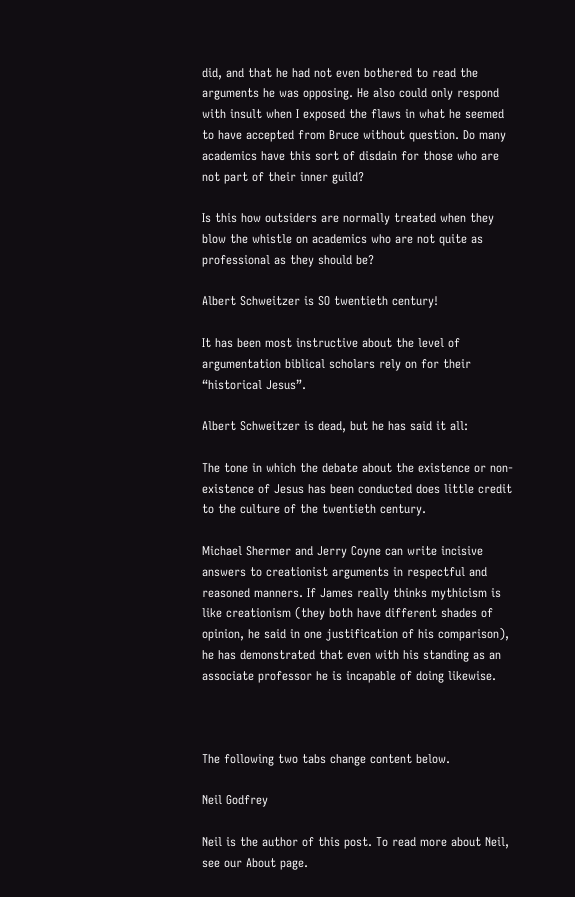did, and that he had not even bothered to read the arguments he was opposing. He also could only respond with insult when I exposed the flaws in what he seemed to have accepted from Bruce without question. Do many academics have this sort of disdain for those who are not part of their inner guild?

Is this how outsiders are normally treated when they blow the whistle on academics who are not quite as professional as they should be?

Albert Schweitzer is SO twentieth century!

It has been most instructive about the level of argumentation biblical scholars rely on for their “historical Jesus”.

Albert Schweitzer is dead, but he has said it all:

The tone in which the debate about the existence or non-existence of Jesus has been conducted does little credit to the culture of the twentieth century.

Michael Shermer and Jerry Coyne can write incisive answers to creationist arguments in respectful and reasoned manners. If James really thinks mythicism is like creationism (they both have different shades of opinion, he said in one justification of his comparison), he has demonstrated that even with his standing as an associate professor he is incapable of doing likewise.



The following two tabs change content below.

Neil Godfrey

Neil is the author of this post. To read more about Neil, see our About page.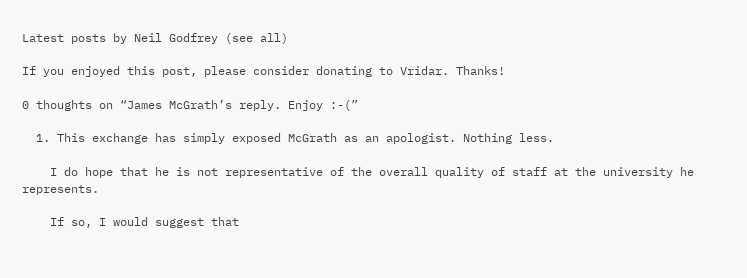Latest posts by Neil Godfrey (see all)

If you enjoyed this post, please consider donating to Vridar. Thanks!

0 thoughts on “James McGrath’s reply. Enjoy :-(”

  1. This exchange has simply exposed McGrath as an apologist. Nothing less.

    I do hope that he is not representative of the overall quality of staff at the university he represents.

    If so, I would suggest that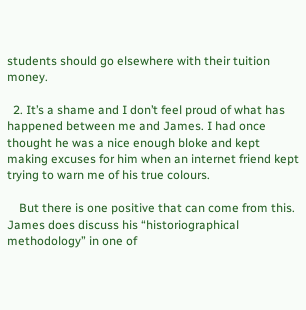students should go elsewhere with their tuition money.

  2. It’s a shame and I don’t feel proud of what has happened between me and James. I had once thought he was a nice enough bloke and kept making excuses for him when an internet friend kept trying to warn me of his true colours.

    But there is one positive that can come from this. James does discuss his “historiographical methodology” in one of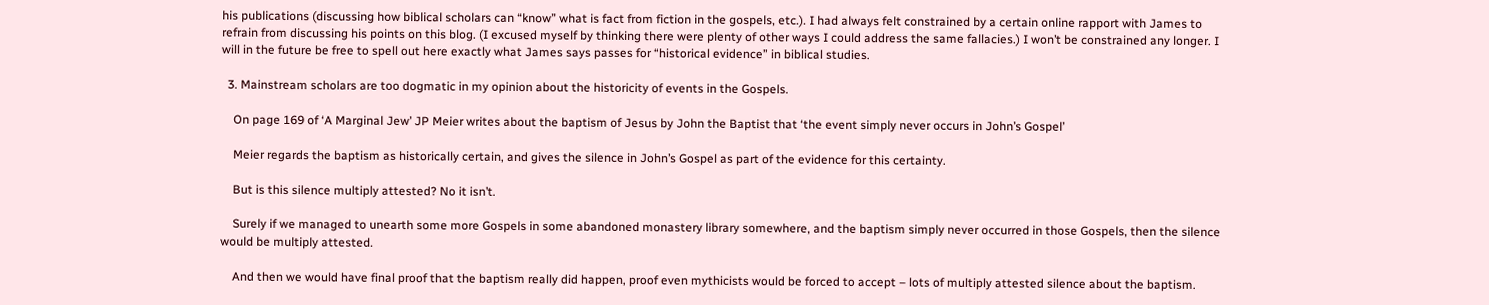his publications (discussing how biblical scholars can “know” what is fact from fiction in the gospels, etc.). I had always felt constrained by a certain online rapport with James to refrain from discussing his points on this blog. (I excused myself by thinking there were plenty of other ways I could address the same fallacies.) I won’t be constrained any longer. I will in the future be free to spell out here exactly what James says passes for “historical evidence” in biblical studies.

  3. Mainstream scholars are too dogmatic in my opinion about the historicity of events in the Gospels.

    On page 169 of ‘A Marginal Jew’ JP Meier writes about the baptism of Jesus by John the Baptist that ‘the event simply never occurs in John’s Gospel’

    Meier regards the baptism as historically certain, and gives the silence in John’s Gospel as part of the evidence for this certainty.

    But is this silence multiply attested? No it isn’t.

    Surely if we managed to unearth some more Gospels in some abandoned monastery library somewhere, and the baptism simply never occurred in those Gospels, then the silence would be multiply attested.

    And then we would have final proof that the baptism really did happen, proof even mythicists would be forced to accept – lots of multiply attested silence about the baptism.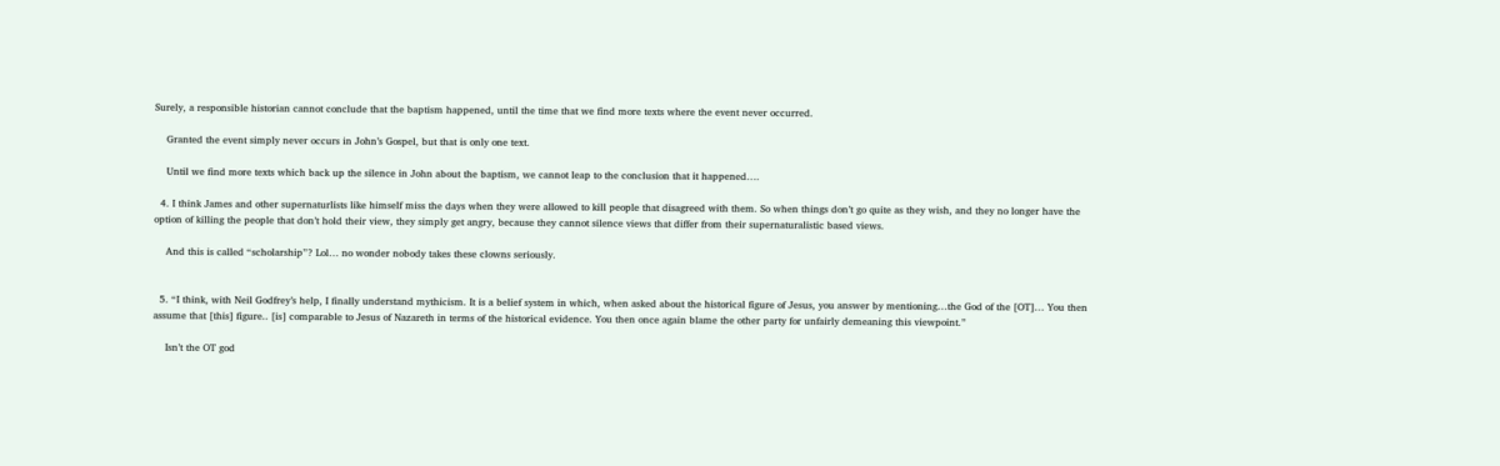Surely, a responsible historian cannot conclude that the baptism happened, until the time that we find more texts where the event never occurred.

    Granted the event simply never occurs in John’s Gospel, but that is only one text.

    Until we find more texts which back up the silence in John about the baptism, we cannot leap to the conclusion that it happened….

  4. I think James and other supernaturlists like himself miss the days when they were allowed to kill people that disagreed with them. So when things don’t go quite as they wish, and they no longer have the option of killing the people that don’t hold their view, they simply get angry, because they cannot silence views that differ from their supernaturalistic based views.

    And this is called “scholarship”? Lol… no wonder nobody takes these clowns seriously.


  5. “I think, with Neil Godfrey’s help, I finally understand mythicism. It is a belief system in which, when asked about the historical figure of Jesus, you answer by mentioning…the God of the [OT]… You then assume that [this] figure.. [is] comparable to Jesus of Nazareth in terms of the historical evidence. You then once again blame the other party for unfairly demeaning this viewpoint.”

    Isn’t the OT god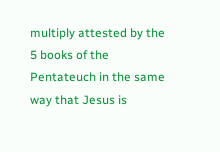multiply attested by the 5 books of the Pentateuch in the same way that Jesus is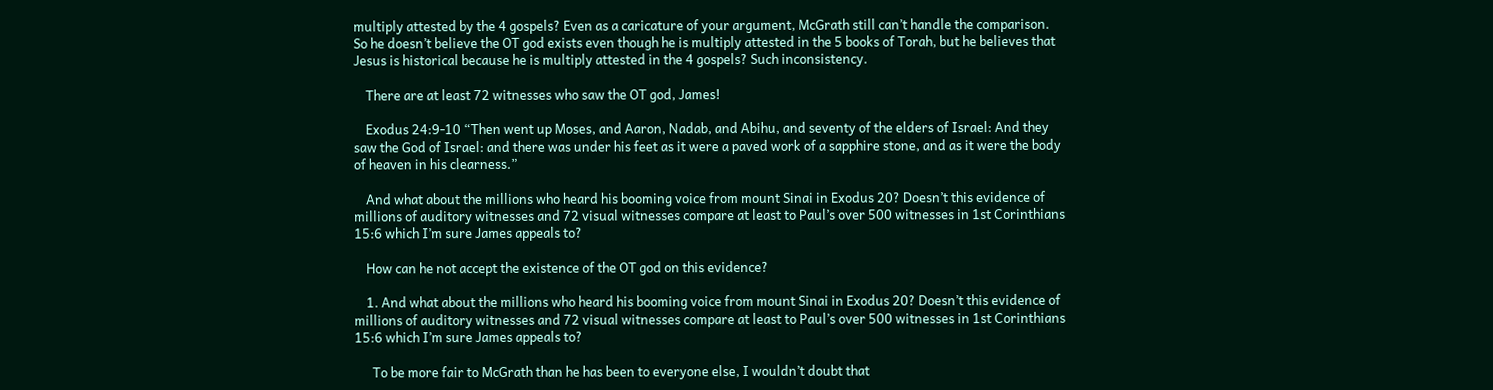multiply attested by the 4 gospels? Even as a caricature of your argument, McGrath still can’t handle the comparison. So he doesn’t believe the OT god exists even though he is multiply attested in the 5 books of Torah, but he believes that Jesus is historical because he is multiply attested in the 4 gospels? Such inconsistency.

    There are at least 72 witnesses who saw the OT god, James!

    Exodus 24:9-10 “Then went up Moses, and Aaron, Nadab, and Abihu, and seventy of the elders of Israel: And they saw the God of Israel: and there was under his feet as it were a paved work of a sapphire stone, and as it were the body of heaven in his clearness.”

    And what about the millions who heard his booming voice from mount Sinai in Exodus 20? Doesn’t this evidence of millions of auditory witnesses and 72 visual witnesses compare at least to Paul’s over 500 witnesses in 1st Corinthians 15:6 which I’m sure James appeals to?

    How can he not accept the existence of the OT god on this evidence?

    1. And what about the millions who heard his booming voice from mount Sinai in Exodus 20? Doesn’t this evidence of millions of auditory witnesses and 72 visual witnesses compare at least to Paul’s over 500 witnesses in 1st Corinthians 15:6 which I’m sure James appeals to?

      To be more fair to McGrath than he has been to everyone else, I wouldn’t doubt that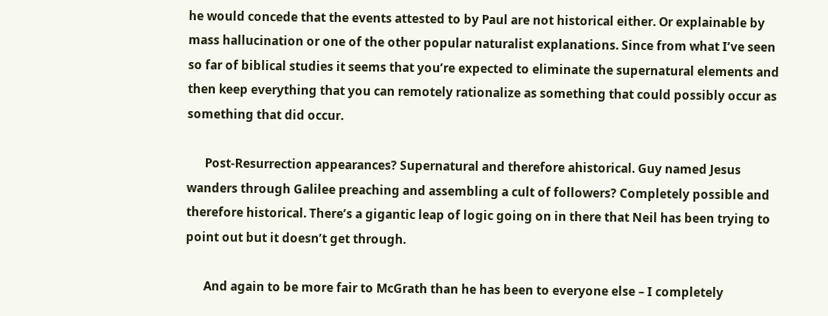he would concede that the events attested to by Paul are not historical either. Or explainable by mass hallucination or one of the other popular naturalist explanations. Since from what I’ve seen so far of biblical studies it seems that you’re expected to eliminate the supernatural elements and then keep everything that you can remotely rationalize as something that could possibly occur as something that did occur.

      Post-Resurrection appearances? Supernatural and therefore ahistorical. Guy named Jesus wanders through Galilee preaching and assembling a cult of followers? Completely possible and therefore historical. There’s a gigantic leap of logic going on in there that Neil has been trying to point out but it doesn’t get through.

      And again to be more fair to McGrath than he has been to everyone else – I completely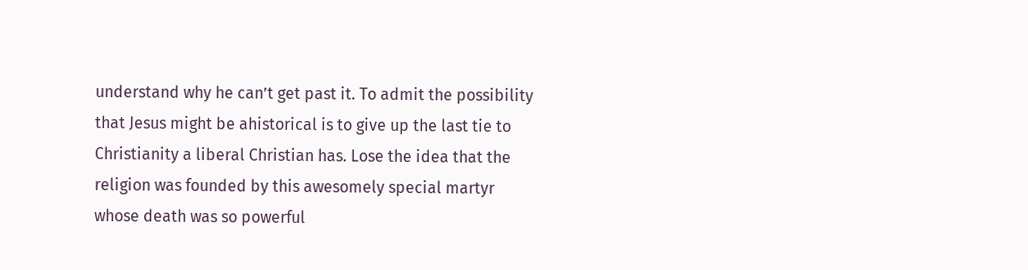understand why he can’t get past it. To admit the possibility that Jesus might be ahistorical is to give up the last tie to Christianity a liberal Christian has. Lose the idea that the religion was founded by this awesomely special martyr whose death was so powerful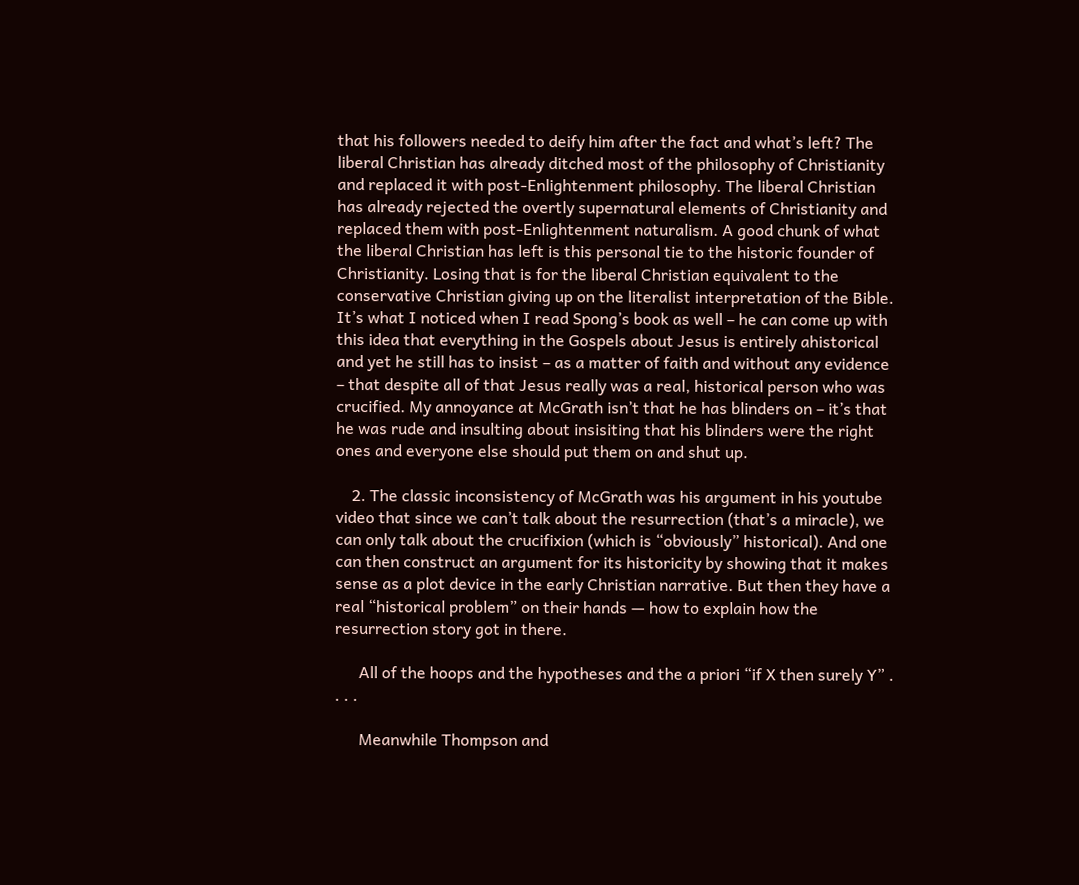that his followers needed to deify him after the fact and what’s left? The liberal Christian has already ditched most of the philosophy of Christianity and replaced it with post-Enlightenment philosophy. The liberal Christian has already rejected the overtly supernatural elements of Christianity and replaced them with post-Enlightenment naturalism. A good chunk of what the liberal Christian has left is this personal tie to the historic founder of Christianity. Losing that is for the liberal Christian equivalent to the conservative Christian giving up on the literalist interpretation of the Bible. It’s what I noticed when I read Spong’s book as well – he can come up with this idea that everything in the Gospels about Jesus is entirely ahistorical and yet he still has to insist – as a matter of faith and without any evidence – that despite all of that Jesus really was a real, historical person who was crucified. My annoyance at McGrath isn’t that he has blinders on – it’s that he was rude and insulting about insisiting that his blinders were the right ones and everyone else should put them on and shut up.

    2. The classic inconsistency of McGrath was his argument in his youtube video that since we can’t talk about the resurrection (that’s a miracle), we can only talk about the crucifixion (which is “obviously” historical). And one can then construct an argument for its historicity by showing that it makes sense as a plot device in the early Christian narrative. But then they have a real “historical problem” on their hands — how to explain how the resurrection story got in there.

      All of the hoops and the hypotheses and the a priori “if X then surely Y” . . . .

      Meanwhile Thompson and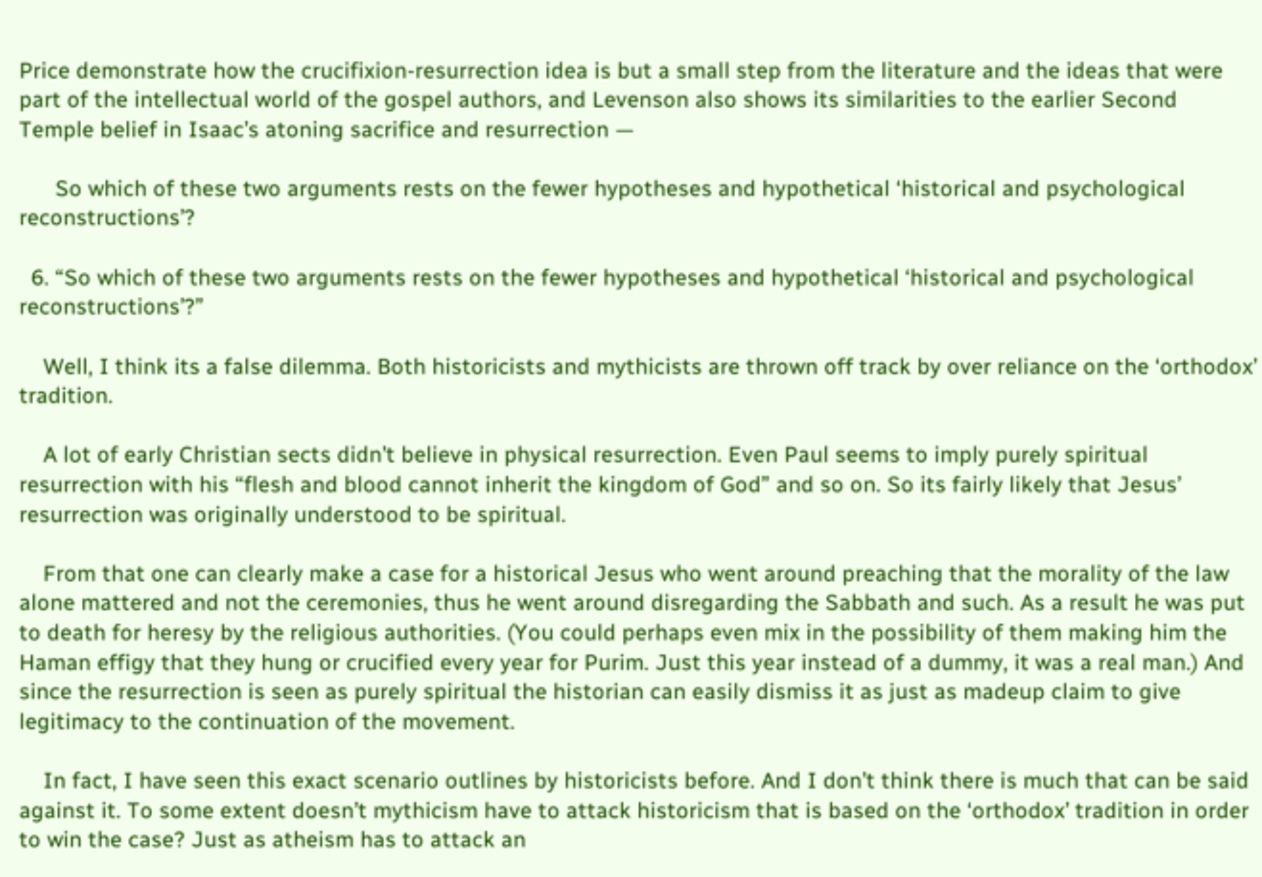Price demonstrate how the crucifixion-resurrection idea is but a small step from the literature and the ideas that were part of the intellectual world of the gospel authors, and Levenson also shows its similarities to the earlier Second Temple belief in Isaac’s atoning sacrifice and resurrection —

      So which of these two arguments rests on the fewer hypotheses and hypothetical ‘historical and psychological reconstructions’?

  6. “So which of these two arguments rests on the fewer hypotheses and hypothetical ‘historical and psychological reconstructions’?”

    Well, I think its a false dilemma. Both historicists and mythicists are thrown off track by over reliance on the ‘orthodox’ tradition.

    A lot of early Christian sects didn’t believe in physical resurrection. Even Paul seems to imply purely spiritual resurrection with his “flesh and blood cannot inherit the kingdom of God” and so on. So its fairly likely that Jesus’ resurrection was originally understood to be spiritual.

    From that one can clearly make a case for a historical Jesus who went around preaching that the morality of the law alone mattered and not the ceremonies, thus he went around disregarding the Sabbath and such. As a result he was put to death for heresy by the religious authorities. (You could perhaps even mix in the possibility of them making him the Haman effigy that they hung or crucified every year for Purim. Just this year instead of a dummy, it was a real man.) And since the resurrection is seen as purely spiritual the historian can easily dismiss it as just as madeup claim to give legitimacy to the continuation of the movement.

    In fact, I have seen this exact scenario outlines by historicists before. And I don’t think there is much that can be said against it. To some extent doesn’t mythicism have to attack historicism that is based on the ‘orthodox’ tradition in order to win the case? Just as atheism has to attack an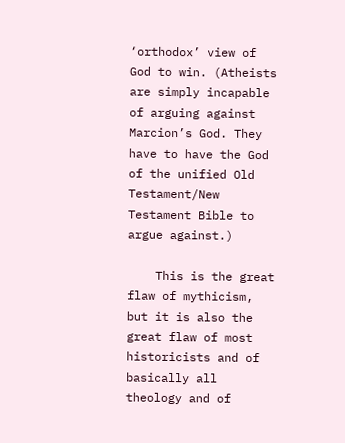‘orthodox’ view of God to win. (Atheists are simply incapable of arguing against Marcion’s God. They have to have the God of the unified Old Testament/New Testament Bible to argue against.)

    This is the great flaw of mythicism, but it is also the great flaw of most historicists and of basically all theology and of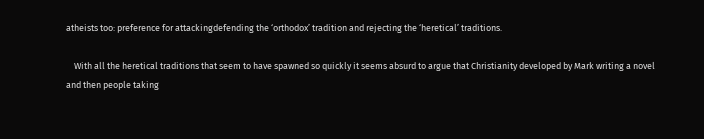atheists too: preference for attackingdefending the ‘orthodox’ tradition and rejecting the ‘heretical’ traditions.

    With all the heretical traditions that seem to have spawned so quickly it seems absurd to argue that Christianity developed by Mark writing a novel and then people taking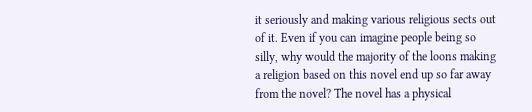it seriously and making various religious sects out of it. Even if you can imagine people being so silly, why would the majority of the loons making a religion based on this novel end up so far away from the novel? The novel has a physical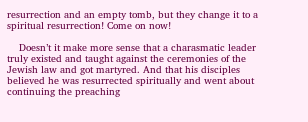resurrection and an empty tomb, but they change it to a spiritual resurrection! Come on now!

    Doesn’t it make more sense that a charasmatic leader truly existed and taught against the ceremonies of the Jewish law and got martyred. And that his disciples believed he was resurrected spiritually and went about continuing the preaching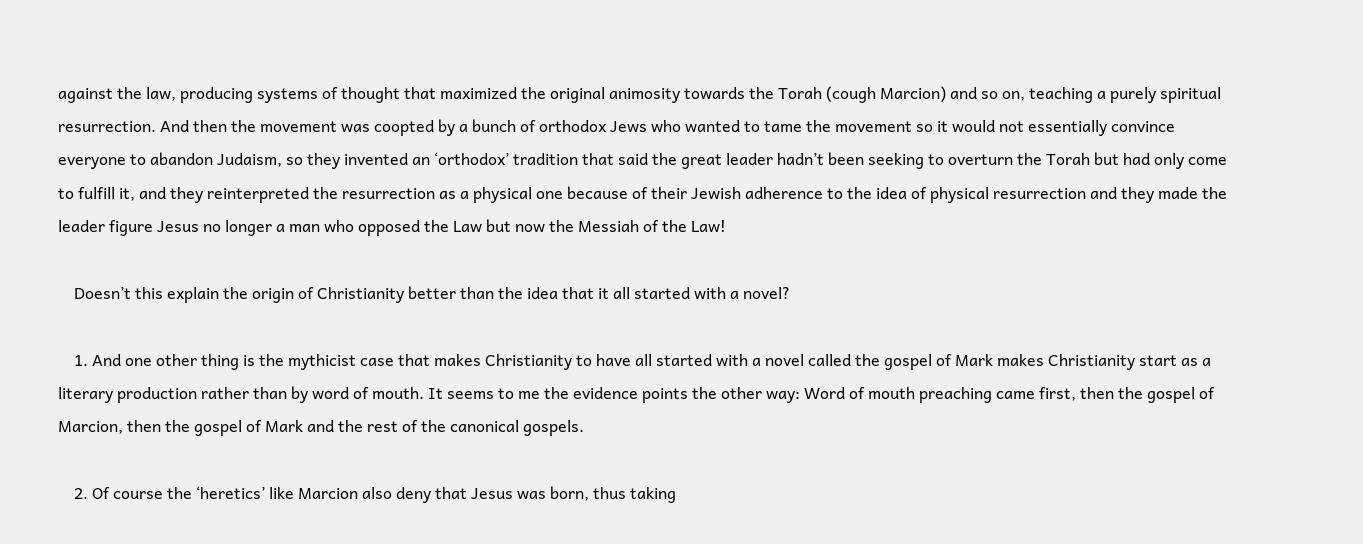against the law, producing systems of thought that maximized the original animosity towards the Torah (cough Marcion) and so on, teaching a purely spiritual resurrection. And then the movement was coopted by a bunch of orthodox Jews who wanted to tame the movement so it would not essentially convince everyone to abandon Judaism, so they invented an ‘orthodox’ tradition that said the great leader hadn’t been seeking to overturn the Torah but had only come to fulfill it, and they reinterpreted the resurrection as a physical one because of their Jewish adherence to the idea of physical resurrection and they made the leader figure Jesus no longer a man who opposed the Law but now the Messiah of the Law!

    Doesn’t this explain the origin of Christianity better than the idea that it all started with a novel?

    1. And one other thing is the mythicist case that makes Christianity to have all started with a novel called the gospel of Mark makes Christianity start as a literary production rather than by word of mouth. It seems to me the evidence points the other way: Word of mouth preaching came first, then the gospel of Marcion, then the gospel of Mark and the rest of the canonical gospels.

    2. Of course the ‘heretics’ like Marcion also deny that Jesus was born, thus taking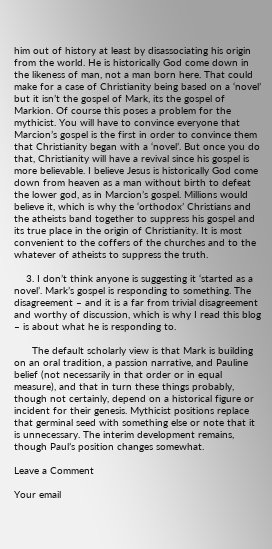him out of history at least by disassociating his origin from the world. He is historically God come down in the likeness of man, not a man born here. That could make for a case of Christianity being based on a ‘novel’ but it isn’t the gospel of Mark, its the gospel of Markion. Of course this poses a problem for the mythicist. You will have to convince everyone that Marcion’s gospel is the first in order to convince them that Christianity began with a ‘novel’. But once you do that, Christianity will have a revival since his gospel is more believable. I believe Jesus is historically God come down from heaven as a man without birth to defeat the lower god, as in Marcion’s gospel. Millions would believe it, which is why the ‘orthodox’ Christians and the atheists band together to suppress his gospel and its true place in the origin of Christianity. It is most convenient to the coffers of the churches and to the whatever of atheists to suppress the truth.

    3. I don’t think anyone is suggesting it ‘started as a novel’. Mark’s gospel is responding to something. The disagreement – and it is a far from trivial disagreement and worthy of discussion, which is why I read this blog – is about what he is responding to.

      The default scholarly view is that Mark is building on an oral tradition, a passion narrative, and Pauline belief (not necessarily in that order or in equal measure), and that in turn these things probably, though not certainly, depend on a historical figure or incident for their genesis. Mythicist positions replace that germinal seed with something else or note that it is unnecessary. The interim development remains, though Paul’s position changes somewhat.

Leave a Comment

Your email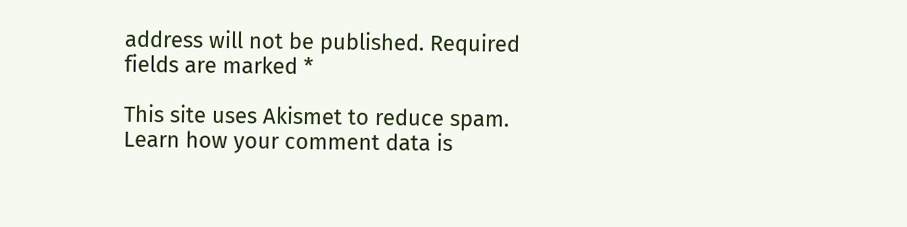address will not be published. Required fields are marked *

This site uses Akismet to reduce spam. Learn how your comment data is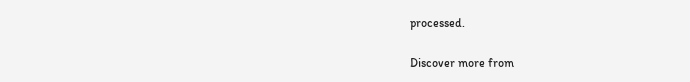processed.

Discover more from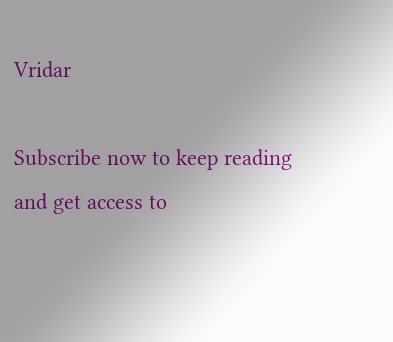Vridar

Subscribe now to keep reading and get access to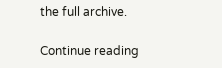the full archive.

Continue reading